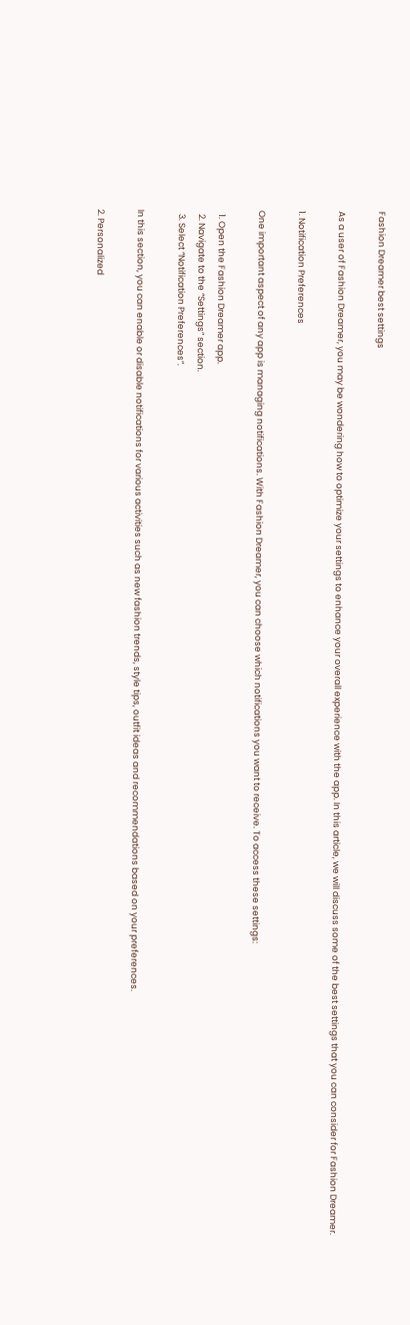Fashion Dreamer best settings

As a user of Fashion Dreamer, you may be wondering how to optimize your settings to enhance your overall experience with the app. In this article, we will discuss some of the best settings that you can consider for Fashion Dreamer.

1. Notification Preferences

One important aspect of any app is managing notifications. With Fashion Dreamer, you can choose which notifications you want to receive. To access these settings:

  1. Open the Fashion Dreamer app.
  2. Navigate to the “Settings” section.
  3. Select “Notification Preferences”.

In this section, you can enable or disable notifications for various activities such as new fashion trends, style tips, outfit ideas and recommendations based on your preferences.

2. Personalized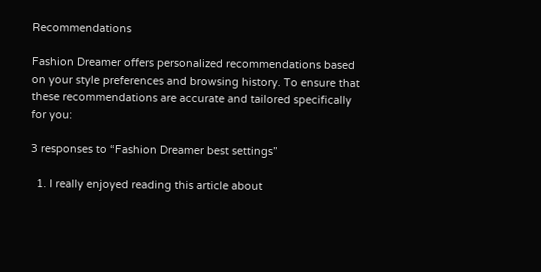Recommendations

Fashion Dreamer offers personalized recommendations based on your style preferences and browsing history. To ensure that these recommendations are accurate and tailored specifically for you:

3 responses to “Fashion Dreamer best settings”

  1. I really enjoyed reading this article about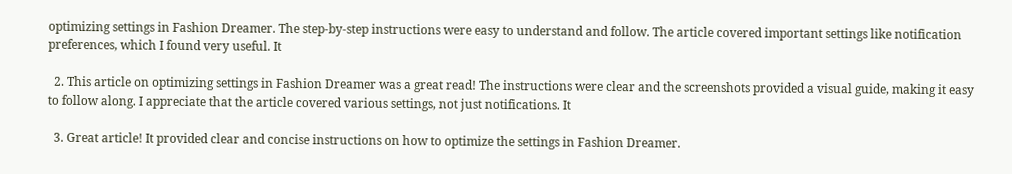optimizing settings in Fashion Dreamer. The step-by-step instructions were easy to understand and follow. The article covered important settings like notification preferences, which I found very useful. It

  2. This article on optimizing settings in Fashion Dreamer was a great read! The instructions were clear and the screenshots provided a visual guide, making it easy to follow along. I appreciate that the article covered various settings, not just notifications. It

  3. Great article! It provided clear and concise instructions on how to optimize the settings in Fashion Dreamer.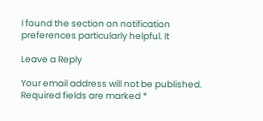I found the section on notification preferences particularly helpful. It

Leave a Reply

Your email address will not be published. Required fields are marked *